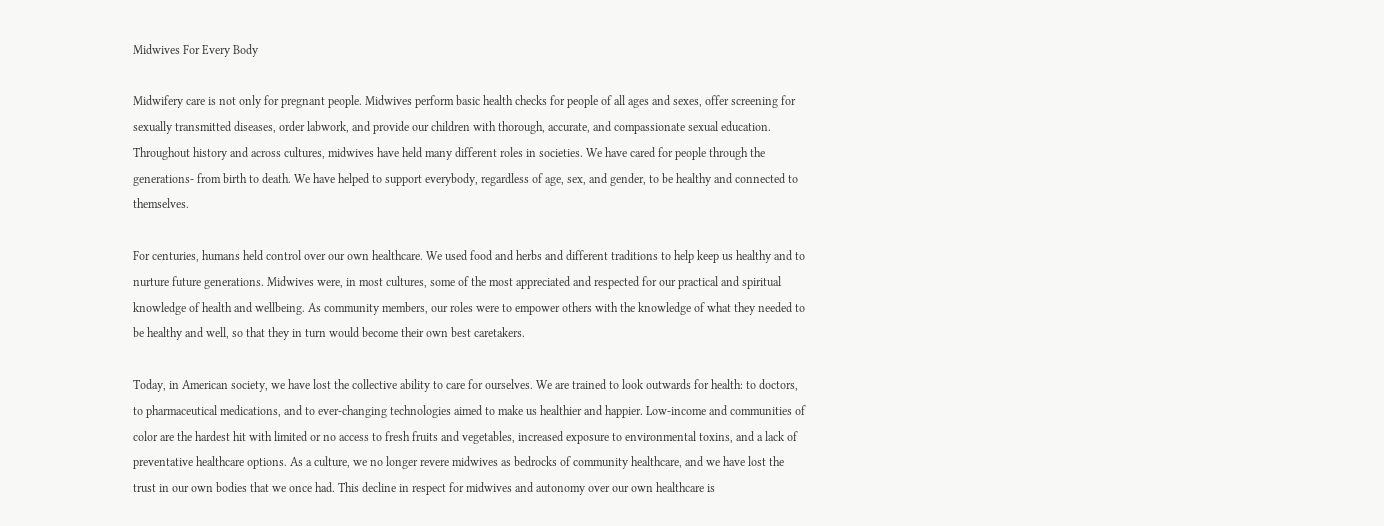Midwives For Every Body

Midwifery care is not only for pregnant people. Midwives perform basic health checks for people of all ages and sexes, offer screening for sexually transmitted diseases, order labwork, and provide our children with thorough, accurate, and compassionate sexual education. Throughout history and across cultures, midwives have held many different roles in societies. We have cared for people through the generations- from birth to death. We have helped to support everybody, regardless of age, sex, and gender, to be healthy and connected to themselves.

For centuries, humans held control over our own healthcare. We used food and herbs and different traditions to help keep us healthy and to nurture future generations. Midwives were, in most cultures, some of the most appreciated and respected for our practical and spiritual knowledge of health and wellbeing. As community members, our roles were to empower others with the knowledge of what they needed to be healthy and well, so that they in turn would become their own best caretakers.

Today, in American society, we have lost the collective ability to care for ourselves. We are trained to look outwards for health: to doctors, to pharmaceutical medications, and to ever-changing technologies aimed to make us healthier and happier. Low-income and communities of color are the hardest hit with limited or no access to fresh fruits and vegetables, increased exposure to environmental toxins, and a lack of preventative healthcare options. As a culture, we no longer revere midwives as bedrocks of community healthcare, and we have lost the trust in our own bodies that we once had. This decline in respect for midwives and autonomy over our own healthcare is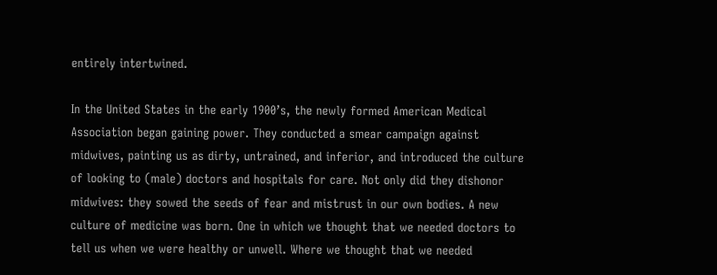entirely intertwined.

In the United States in the early 1900’s, the newly formed American Medical Association began gaining power. They conducted a smear campaign against midwives, painting us as dirty, untrained, and inferior, and introduced the culture of looking to (male) doctors and hospitals for care. Not only did they dishonor midwives: they sowed the seeds of fear and mistrust in our own bodies. A new culture of medicine was born. One in which we thought that we needed doctors to tell us when we were healthy or unwell. Where we thought that we needed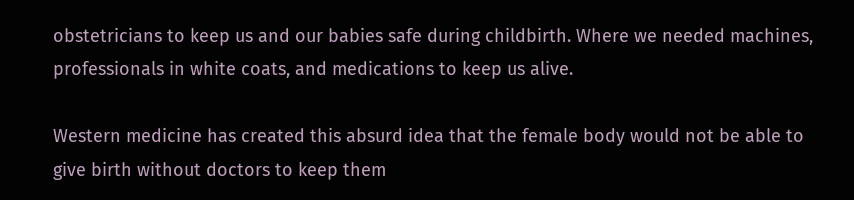obstetricians to keep us and our babies safe during childbirth. Where we needed machines, professionals in white coats, and medications to keep us alive.

Western medicine has created this absurd idea that the female body would not be able to give birth without doctors to keep them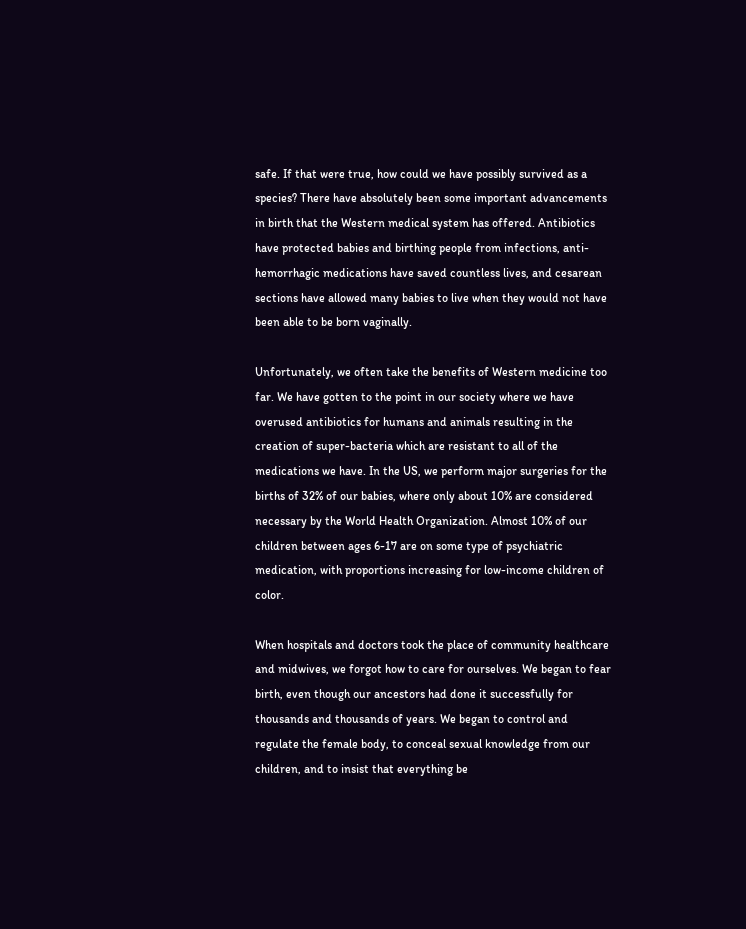safe. If that were true, how could we have possibly survived as a species? There have absolutely been some important advancements in birth that the Western medical system has offered. Antibiotics have protected babies and birthing people from infections, anti-hemorrhagic medications have saved countless lives, and cesarean sections have allowed many babies to live when they would not have been able to be born vaginally.

Unfortunately, we often take the benefits of Western medicine too far. We have gotten to the point in our society where we have overused antibiotics for humans and animals resulting in the creation of super-bacteria which are resistant to all of the medications we have. In the US, we perform major surgeries for the births of 32% of our babies, where only about 10% are considered necessary by the World Health Organization. Almost 10% of our children between ages 6-17 are on some type of psychiatric medication, with proportions increasing for low-income children of color.

When hospitals and doctors took the place of community healthcare and midwives, we forgot how to care for ourselves. We began to fear birth, even though our ancestors had done it successfully for thousands and thousands of years. We began to control and regulate the female body, to conceal sexual knowledge from our children, and to insist that everything be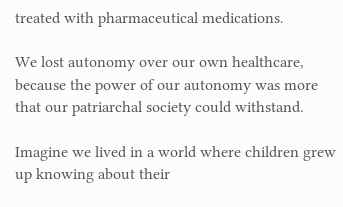treated with pharmaceutical medications.

We lost autonomy over our own healthcare, because the power of our autonomy was more that our patriarchal society could withstand.

Imagine we lived in a world where children grew up knowing about their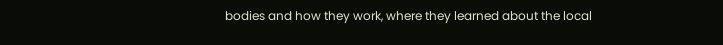bodies and how they work, where they learned about the local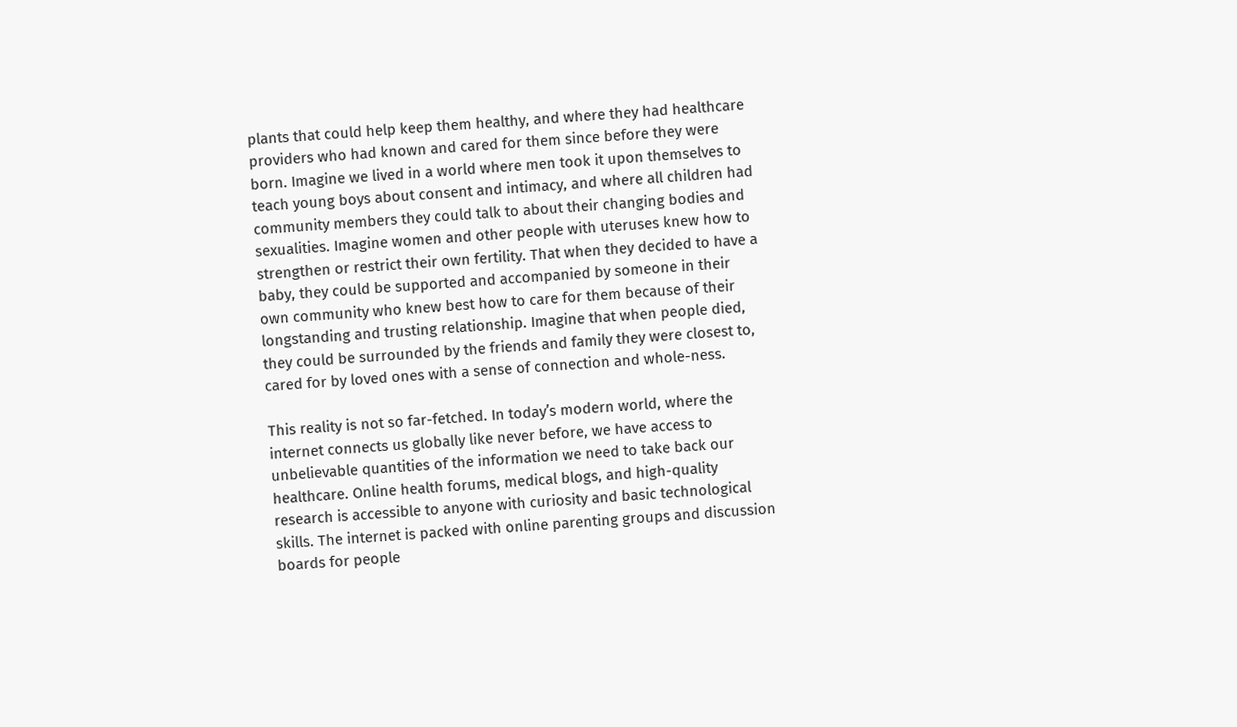plants that could help keep them healthy, and where they had healthcare providers who had known and cared for them since before they were born. Imagine we lived in a world where men took it upon themselves to teach young boys about consent and intimacy, and where all children had community members they could talk to about their changing bodies and sexualities. Imagine women and other people with uteruses knew how to strengthen or restrict their own fertility. That when they decided to have a baby, they could be supported and accompanied by someone in their own community who knew best how to care for them because of their longstanding and trusting relationship. Imagine that when people died, they could be surrounded by the friends and family they were closest to, cared for by loved ones with a sense of connection and whole-ness.

This reality is not so far-fetched. In today’s modern world, where the internet connects us globally like never before, we have access to unbelievable quantities of the information we need to take back our healthcare. Online health forums, medical blogs, and high-quality research is accessible to anyone with curiosity and basic technological skills. The internet is packed with online parenting groups and discussion boards for people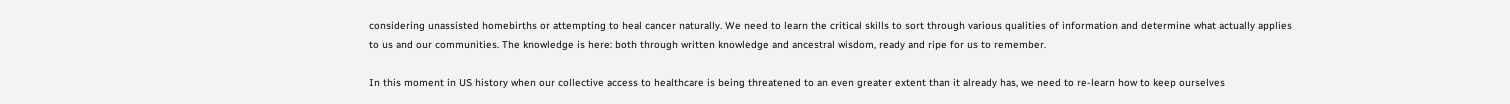considering unassisted homebirths or attempting to heal cancer naturally. We need to learn the critical skills to sort through various qualities of information and determine what actually applies to us and our communities. The knowledge is here: both through written knowledge and ancestral wisdom, ready and ripe for us to remember.

In this moment in US history when our collective access to healthcare is being threatened to an even greater extent than it already has, we need to re-learn how to keep ourselves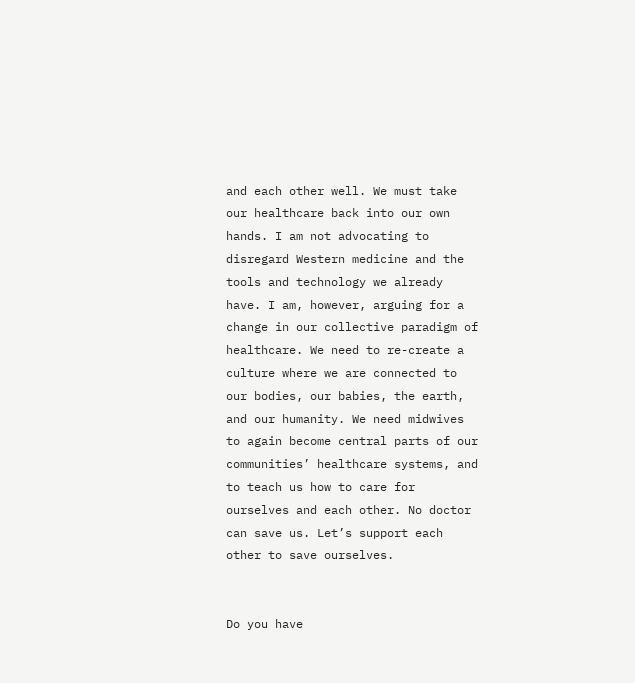and each other well. We must take our healthcare back into our own hands. I am not advocating to disregard Western medicine and the tools and technology we already have. I am, however, arguing for a change in our collective paradigm of healthcare. We need to re-create a culture where we are connected to our bodies, our babies, the earth, and our humanity. We need midwives to again become central parts of our communities’ healthcare systems, and to teach us how to care for ourselves and each other. No doctor can save us. Let’s support each other to save ourselves.


Do you have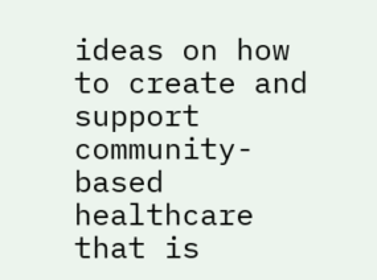ideas on how to create and support community-based healthcare that is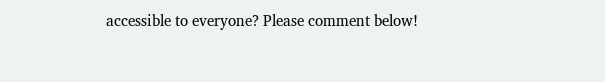accessible to everyone? Please comment below!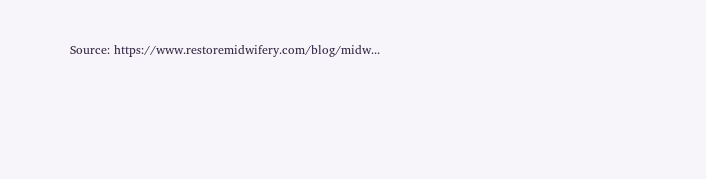Source: https://www.restoremidwifery.com/blog/midw...